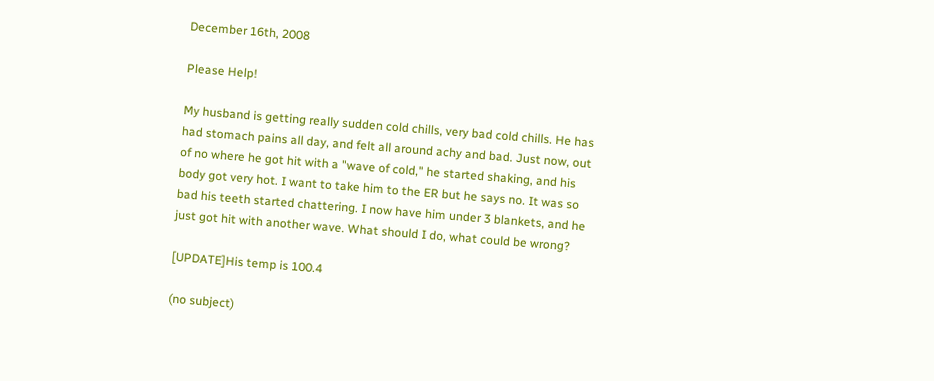December 16th, 2008

Please Help!

My husband is getting really sudden cold chills, very bad cold chills. He has had stomach pains all day, and felt all around achy and bad. Just now, out of no where he got hit with a "wave of cold," he started shaking, and his body got very hot. I want to take him to the ER but he says no. It was so bad his teeth started chattering. I now have him under 3 blankets, and he just got hit with another wave. What should I do, what could be wrong?

[UPDATE]His temp is 100.4

(no subject)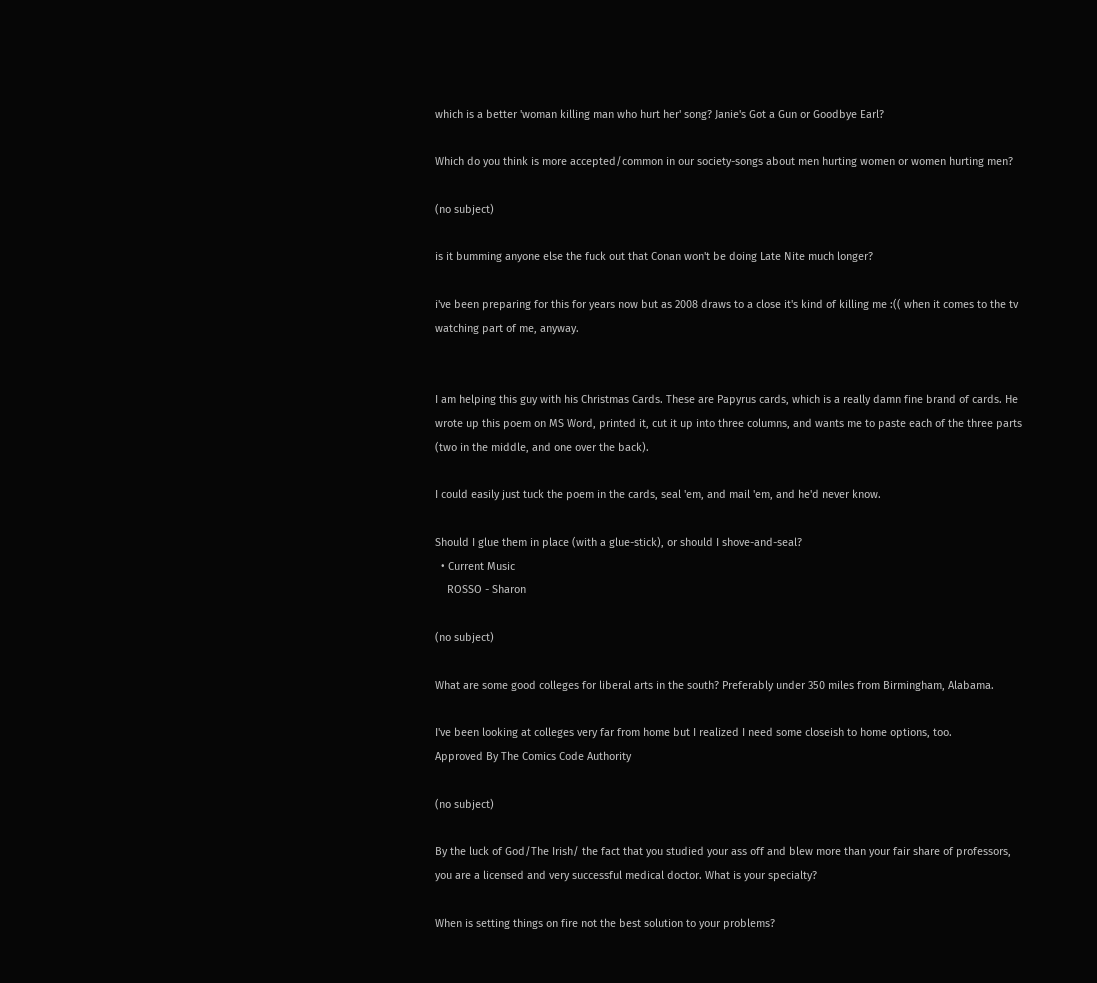which is a better 'woman killing man who hurt her' song? Janie's Got a Gun or Goodbye Earl?

Which do you think is more accepted/common in our society-songs about men hurting women or women hurting men?

(no subject)

is it bumming anyone else the fuck out that Conan won't be doing Late Nite much longer?

i've been preparing for this for years now but as 2008 draws to a close it's kind of killing me :(( when it comes to the tv watching part of me, anyway.


I am helping this guy with his Christmas Cards. These are Papyrus cards, which is a really damn fine brand of cards. He wrote up this poem on MS Word, printed it, cut it up into three columns, and wants me to paste each of the three parts (two in the middle, and one over the back).

I could easily just tuck the poem in the cards, seal 'em, and mail 'em, and he'd never know.

Should I glue them in place (with a glue-stick), or should I shove-and-seal?
  • Current Music
    ROSSO - Sharon

(no subject)

What are some good colleges for liberal arts in the south? Preferably under 350 miles from Birmingham, Alabama.

I've been looking at colleges very far from home but I realized I need some closeish to home options, too.
Approved By The Comics Code Authority

(no subject)

By the luck of God/The Irish/ the fact that you studied your ass off and blew more than your fair share of professors, you are a licensed and very successful medical doctor. What is your specialty?

When is setting things on fire not the best solution to your problems?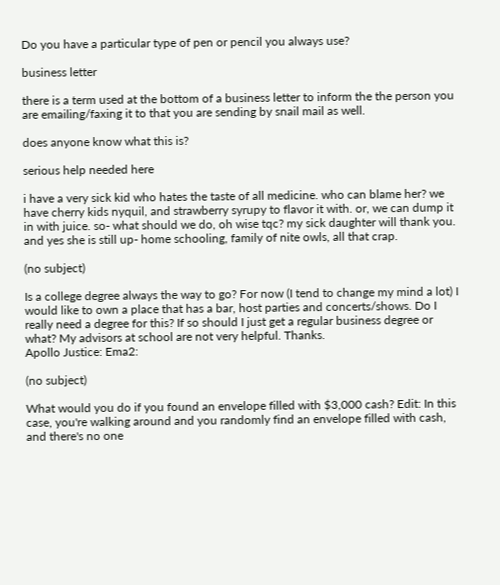Do you have a particular type of pen or pencil you always use?

business letter

there is a term used at the bottom of a business letter to inform the the person you are emailing/faxing it to that you are sending by snail mail as well.

does anyone know what this is?

serious help needed here

i have a very sick kid who hates the taste of all medicine. who can blame her? we have cherry kids nyquil, and strawberry syrupy to flavor it with. or, we can dump it in with juice. so- what should we do, oh wise tqc? my sick daughter will thank you. and yes she is still up- home schooling, family of nite owls, all that crap.

(no subject)

Is a college degree always the way to go? For now (I tend to change my mind a lot) I would like to own a place that has a bar, host parties and concerts/shows. Do I really need a degree for this? If so should I just get a regular business degree or what? My advisors at school are not very helpful. Thanks.
Apollo Justice: Ema2:

(no subject)

What would you do if you found an envelope filled with $3,000 cash? Edit: In this case, you're walking around and you randomly find an envelope filled with cash, and there's no one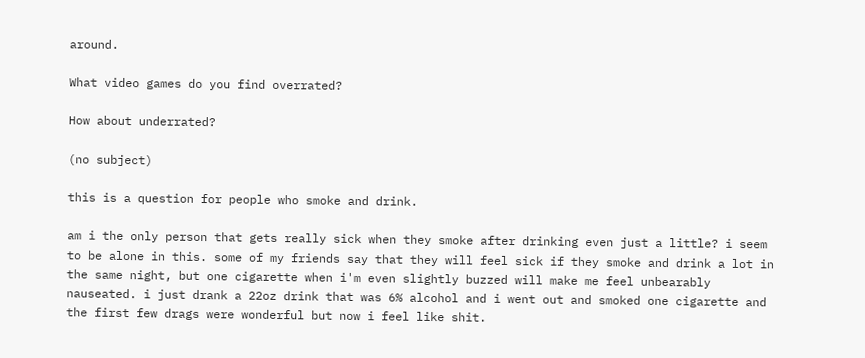around.

What video games do you find overrated?

How about underrated?

(no subject)

this is a question for people who smoke and drink.

am i the only person that gets really sick when they smoke after drinking even just a little? i seem to be alone in this. some of my friends say that they will feel sick if they smoke and drink a lot in the same night, but one cigarette when i'm even slightly buzzed will make me feel unbearably nauseated. i just drank a 22oz drink that was 6% alcohol and i went out and smoked one cigarette and the first few drags were wonderful but now i feel like shit.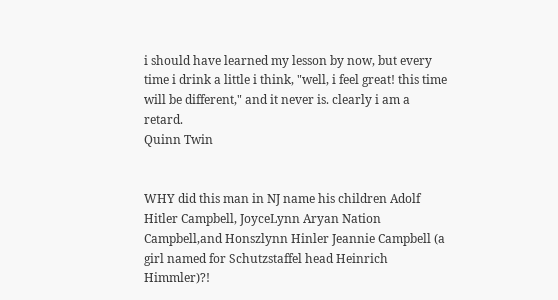i should have learned my lesson by now, but every time i drink a little i think, "well, i feel great! this time will be different," and it never is. clearly i am a retard.
Quinn Twin


WHY did this man in NJ name his children Adolf Hitler Campbell, JoyceLynn Aryan Nation Campbell,and Honszlynn Hinler Jeannie Campbell (a girl named for Schutzstaffel head Heinrich Himmler)?!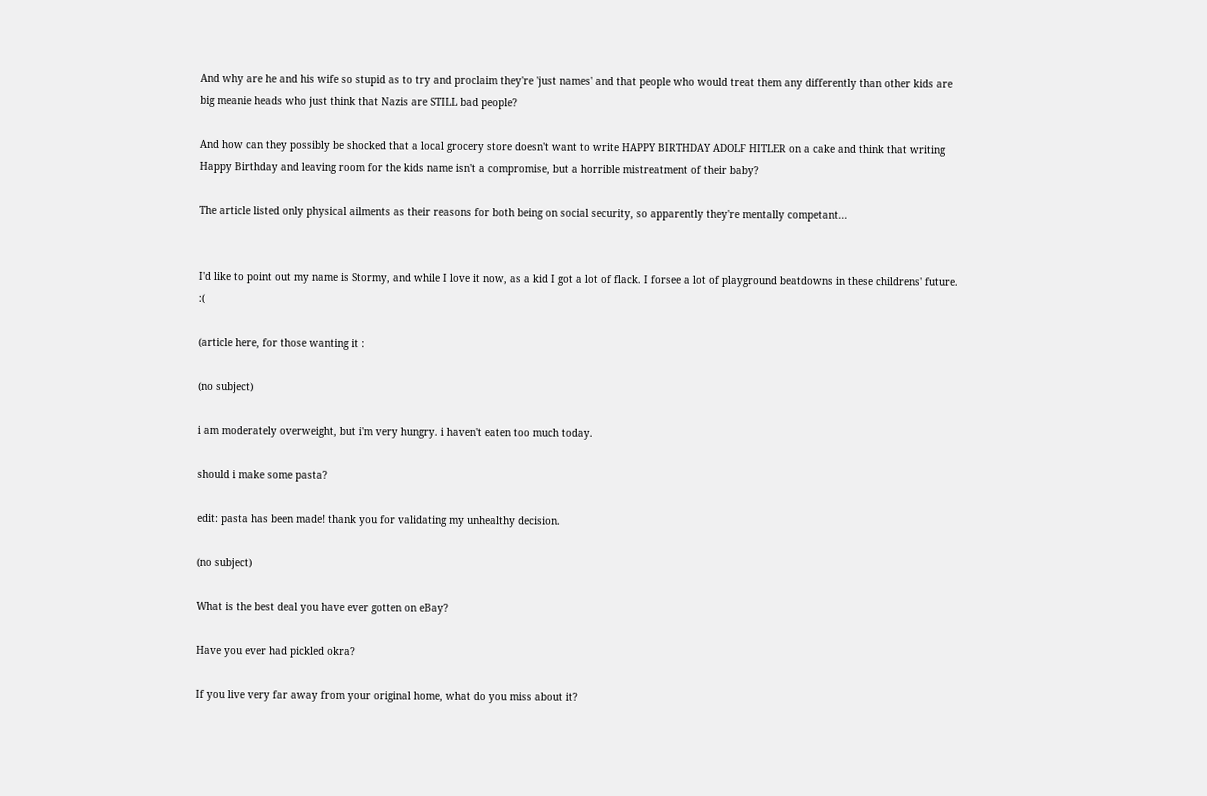And why are he and his wife so stupid as to try and proclaim they're 'just names' and that people who would treat them any differently than other kids are big meanie heads who just think that Nazis are STILL bad people?

And how can they possibly be shocked that a local grocery store doesn't want to write HAPPY BIRTHDAY ADOLF HITLER on a cake and think that writing Happy Birthday and leaving room for the kids name isn't a compromise, but a horrible mistreatment of their baby?

The article listed only physical ailments as their reasons for both being on social security, so apparently they're mentally competant...


I'd like to point out my name is Stormy, and while I love it now, as a kid I got a lot of flack. I forsee a lot of playground beatdowns in these childrens' future. :(

(article here, for those wanting it :

(no subject)

i am moderately overweight, but i'm very hungry. i haven't eaten too much today.

should i make some pasta?

edit: pasta has been made! thank you for validating my unhealthy decision.

(no subject)

What is the best deal you have ever gotten on eBay?

Have you ever had pickled okra?

If you live very far away from your original home, what do you miss about it?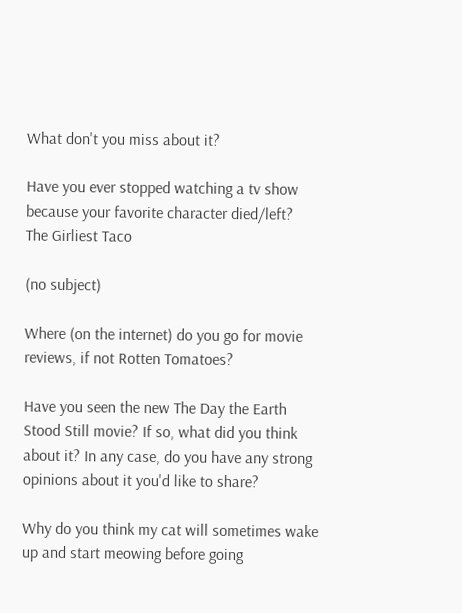What don't you miss about it?

Have you ever stopped watching a tv show because your favorite character died/left?
The Girliest Taco

(no subject)

Where (on the internet) do you go for movie reviews, if not Rotten Tomatoes?

Have you seen the new The Day the Earth Stood Still movie? If so, what did you think about it? In any case, do you have any strong opinions about it you'd like to share?

Why do you think my cat will sometimes wake up and start meowing before going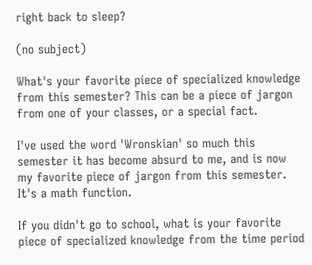right back to sleep?

(no subject)

What's your favorite piece of specialized knowledge from this semester? This can be a piece of jargon from one of your classes, or a special fact.

I've used the word 'Wronskian' so much this semester it has become absurd to me, and is now my favorite piece of jargon from this semester. It's a math function.

If you didn't go to school, what is your favorite piece of specialized knowledge from the time period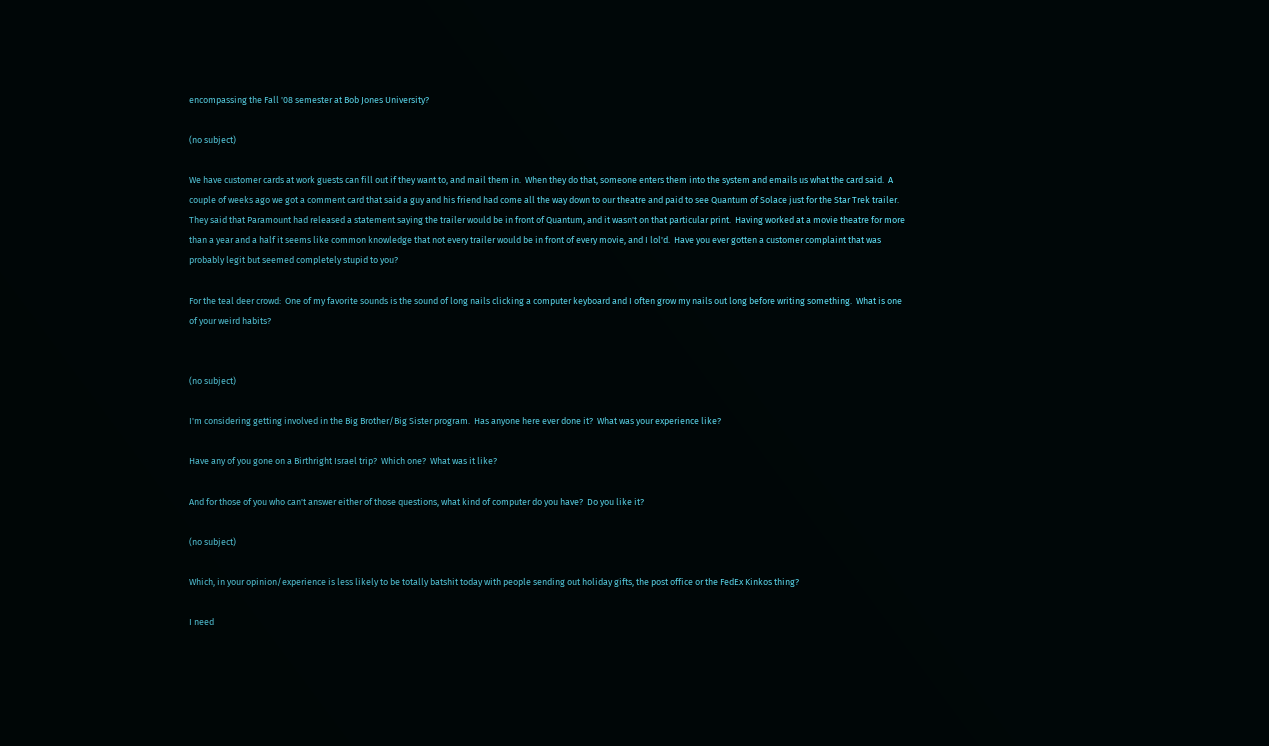encompassing the Fall '08 semester at Bob Jones University?

(no subject)

We have customer cards at work guests can fill out if they want to, and mail them in.  When they do that, someone enters them into the system and emails us what the card said.  A couple of weeks ago we got a comment card that said a guy and his friend had come all the way down to our theatre and paid to see Quantum of Solace just for the Star Trek trailer.  They said that Paramount had released a statement saying the trailer would be in front of Quantum, and it wasn't on that particular print.  Having worked at a movie theatre for more than a year and a half it seems like common knowledge that not every trailer would be in front of every movie, and I lol'd.  Have you ever gotten a customer complaint that was probably legit but seemed completely stupid to you?

For the teal deer crowd:  One of my favorite sounds is the sound of long nails clicking a computer keyboard and I often grow my nails out long before writing something.  What is one of your weird habits?


(no subject)

I'm considering getting involved in the Big Brother/Big Sister program.  Has anyone here ever done it?  What was your experience like?

Have any of you gone on a Birthright Israel trip?  Which one?  What was it like?

And for those of you who can't answer either of those questions, what kind of computer do you have?  Do you like it?

(no subject)

Which, in your opinion/experience is less likely to be totally batshit today with people sending out holiday gifts, the post office or the FedEx Kinkos thing?

I need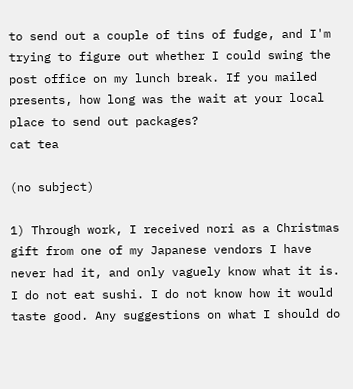to send out a couple of tins of fudge, and I'm trying to figure out whether I could swing the post office on my lunch break. If you mailed presents, how long was the wait at your local place to send out packages?
cat tea

(no subject)

1) Through work, I received nori as a Christmas gift from one of my Japanese vendors I have never had it, and only vaguely know what it is. I do not eat sushi. I do not know how it would taste good. Any suggestions on what I should do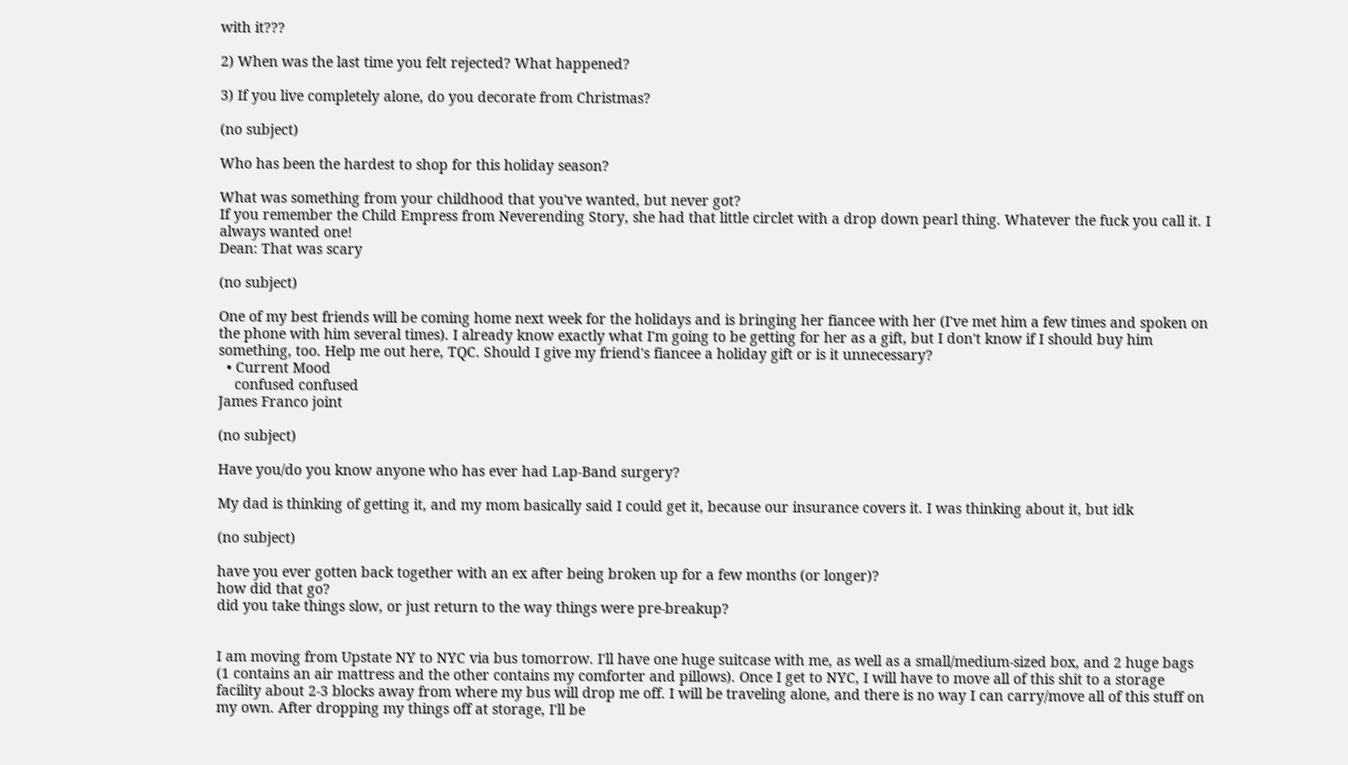with it???

2) When was the last time you felt rejected? What happened?

3) If you live completely alone, do you decorate from Christmas?

(no subject)

Who has been the hardest to shop for this holiday season?

What was something from your childhood that you've wanted, but never got?
If you remember the Child Empress from Neverending Story, she had that little circlet with a drop down pearl thing. Whatever the fuck you call it. I always wanted one!
Dean: That was scary

(no subject)

One of my best friends will be coming home next week for the holidays and is bringing her fiancee with her (I've met him a few times and spoken on the phone with him several times). I already know exactly what I'm going to be getting for her as a gift, but I don't know if I should buy him something, too. Help me out here, TQC. Should I give my friend's fiancee a holiday gift or is it unnecessary?
  • Current Mood
    confused confused
James Franco joint

(no subject)

Have you/do you know anyone who has ever had Lap-Band surgery?

My dad is thinking of getting it, and my mom basically said I could get it, because our insurance covers it. I was thinking about it, but idk

(no subject)

have you ever gotten back together with an ex after being broken up for a few months (or longer)?
how did that go?
did you take things slow, or just return to the way things were pre-breakup?


I am moving from Upstate NY to NYC via bus tomorrow. I'll have one huge suitcase with me, as well as a small/medium-sized box, and 2 huge bags (1 contains an air mattress and the other contains my comforter and pillows). Once I get to NYC, I will have to move all of this shit to a storage facility about 2-3 blocks away from where my bus will drop me off. I will be traveling alone, and there is no way I can carry/move all of this stuff on my own. After dropping my things off at storage, I'll be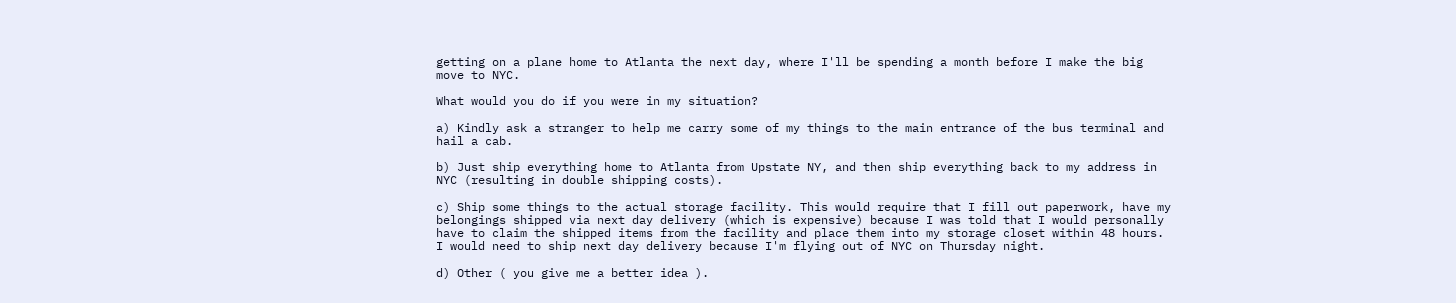getting on a plane home to Atlanta the next day, where I'll be spending a month before I make the big move to NYC.

What would you do if you were in my situation?

a) Kindly ask a stranger to help me carry some of my things to the main entrance of the bus terminal and hail a cab.

b) Just ship everything home to Atlanta from Upstate NY, and then ship everything back to my address in NYC (resulting in double shipping costs).

c) Ship some things to the actual storage facility. This would require that I fill out paperwork, have my belongings shipped via next day delivery (which is expensive) because I was told that I would personally have to claim the shipped items from the facility and place them into my storage closet within 48 hours. I would need to ship next day delivery because I'm flying out of NYC on Thursday night.

d) Other ( you give me a better idea ).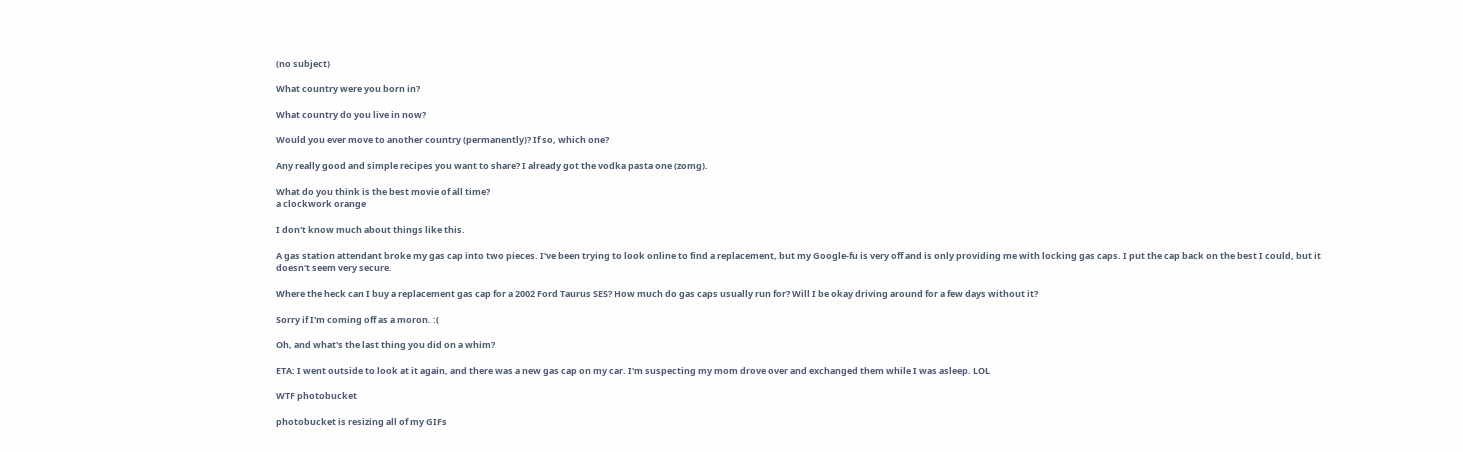(no subject)

What country were you born in?

What country do you live in now?

Would you ever move to another country (permanently)? If so, which one?

Any really good and simple recipes you want to share? I already got the vodka pasta one (zomg).

What do you think is the best movie of all time?
a clockwork orange

I don't know much about things like this.

A gas station attendant broke my gas cap into two pieces. I've been trying to look online to find a replacement, but my Google-fu is very off and is only providing me with locking gas caps. I put the cap back on the best I could, but it doesn't seem very secure.

Where the heck can I buy a replacement gas cap for a 2002 Ford Taurus SES? How much do gas caps usually run for? Will I be okay driving around for a few days without it?

Sorry if I'm coming off as a moron. :(

Oh, and what's the last thing you did on a whim?

ETA: I went outside to look at it again, and there was a new gas cap on my car. I'm suspecting my mom drove over and exchanged them while I was asleep. LOL

WTF photobucket

photobucket is resizing all of my GIFs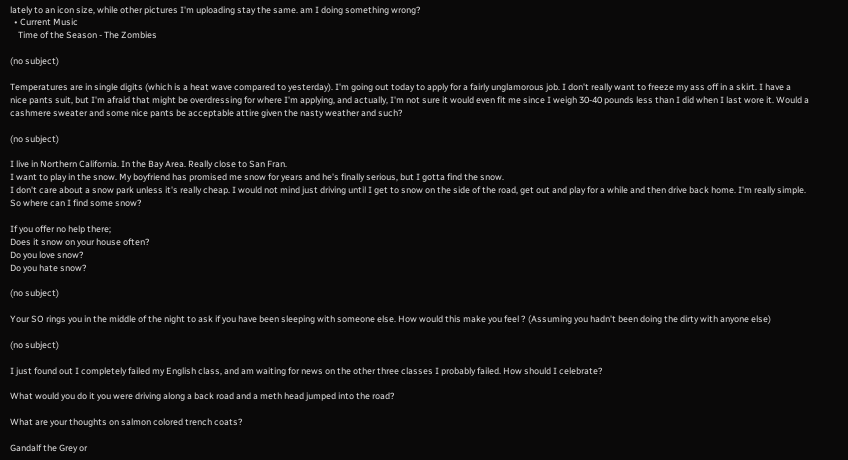lately to an icon size, while other pictures I'm uploading stay the same. am I doing something wrong?
  • Current Music
    Time of the Season - The Zombies

(no subject)

Temperatures are in single digits (which is a heat wave compared to yesterday). I'm going out today to apply for a fairly unglamorous job. I don't really want to freeze my ass off in a skirt. I have a nice pants suit, but I'm afraid that might be overdressing for where I'm applying, and actually, I'm not sure it would even fit me since I weigh 30-40 pounds less than I did when I last wore it. Would a cashmere sweater and some nice pants be acceptable attire given the nasty weather and such?

(no subject)

I live in Northern California. In the Bay Area. Really close to San Fran.
I want to play in the snow. My boyfriend has promised me snow for years and he's finally serious, but I gotta find the snow.
I don't care about a snow park unless it's really cheap. I would not mind just driving until I get to snow on the side of the road, get out and play for a while and then drive back home. I'm really simple.
So where can I find some snow?

If you offer no help there;
Does it snow on your house often?
Do you love snow?
Do you hate snow?

(no subject)

Your SO rings you in the middle of the night to ask if you have been sleeping with someone else. How would this make you feel ? (Assuming you hadn't been doing the dirty with anyone else)

(no subject)

I just found out I completely failed my English class, and am waiting for news on the other three classes I probably failed. How should I celebrate?

What would you do it you were driving along a back road and a meth head jumped into the road?

What are your thoughts on salmon colored trench coats?

Gandalf the Grey or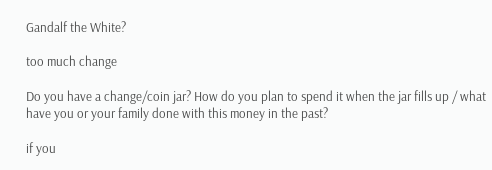Gandalf the White?

too much change

Do you have a change/coin jar? How do you plan to spend it when the jar fills up / what have you or your family done with this money in the past?

if you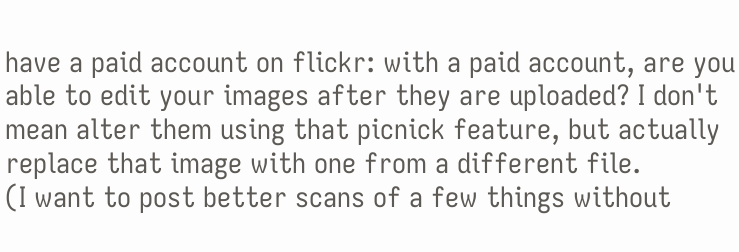have a paid account on flickr: with a paid account, are you able to edit your images after they are uploaded? I don't mean alter them using that picnick feature, but actually replace that image with one from a different file.
(I want to post better scans of a few things without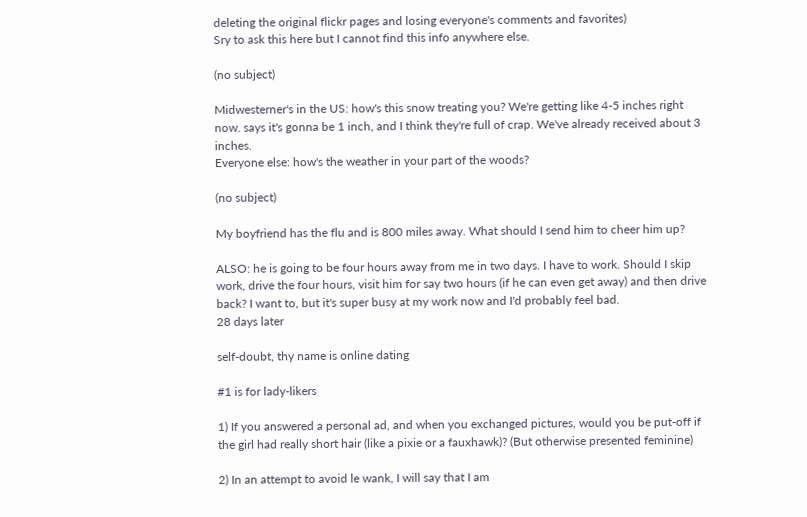deleting the original flickr pages and losing everyone's comments and favorites)
Sry to ask this here but I cannot find this info anywhere else.

(no subject)

Midwesterner's in the US: how's this snow treating you? We're getting like 4-5 inches right now. says it's gonna be 1 inch, and I think they're full of crap. We've already received about 3 inches.
Everyone else: how's the weather in your part of the woods?

(no subject)

My boyfriend has the flu and is 800 miles away. What should I send him to cheer him up?

ALSO: he is going to be four hours away from me in two days. I have to work. Should I skip work, drive the four hours, visit him for say two hours (if he can even get away) and then drive back? I want to, but it's super busy at my work now and I'd probably feel bad.
28 days later

self-doubt, thy name is online dating

#1 is for lady-likers

1) If you answered a personal ad, and when you exchanged pictures, would you be put-off if the girl had really short hair (like a pixie or a fauxhawk)? (But otherwise presented feminine)

2) In an attempt to avoid le wank, I will say that I am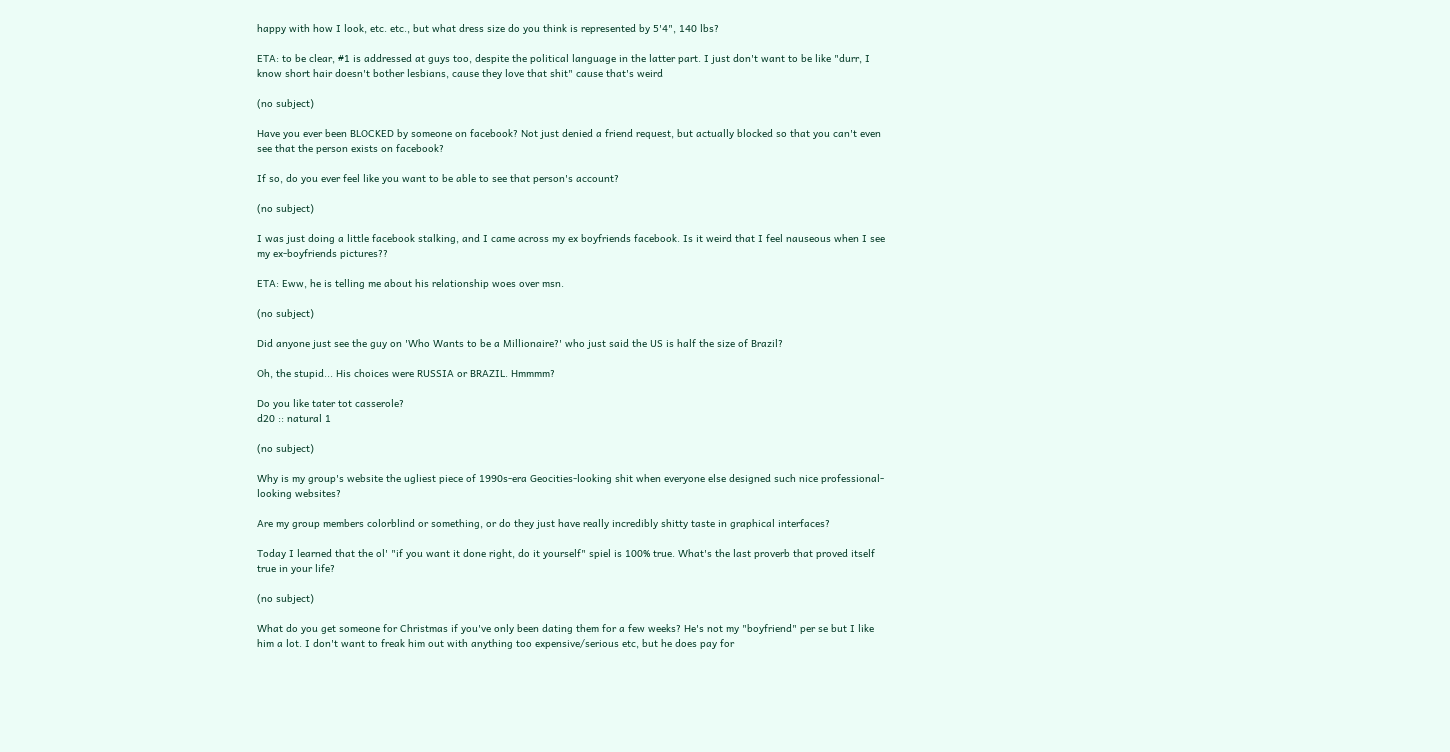happy with how I look, etc. etc., but what dress size do you think is represented by 5'4", 140 lbs?

ETA: to be clear, #1 is addressed at guys too, despite the political language in the latter part. I just don't want to be like "durr, I know short hair doesn't bother lesbians, cause they love that shit" cause that's weird

(no subject)

Have you ever been BLOCKED by someone on facebook? Not just denied a friend request, but actually blocked so that you can't even see that the person exists on facebook?

If so, do you ever feel like you want to be able to see that person's account?

(no subject)

I was just doing a little facebook stalking, and I came across my ex boyfriends facebook. Is it weird that I feel nauseous when I see my ex-boyfriends pictures??

ETA: Eww, he is telling me about his relationship woes over msn.

(no subject)

Did anyone just see the guy on 'Who Wants to be a Millionaire?' who just said the US is half the size of Brazil?

Oh, the stupid... His choices were RUSSIA or BRAZIL. Hmmmm?

Do you like tater tot casserole?
d20 :: natural 1

(no subject)

Why is my group's website the ugliest piece of 1990s-era Geocities-looking shit when everyone else designed such nice professional-looking websites?

Are my group members colorblind or something, or do they just have really incredibly shitty taste in graphical interfaces?

Today I learned that the ol' "if you want it done right, do it yourself" spiel is 100% true. What's the last proverb that proved itself true in your life?

(no subject)

What do you get someone for Christmas if you've only been dating them for a few weeks? He's not my "boyfriend" per se but I like him a lot. I don't want to freak him out with anything too expensive/serious etc, but he does pay for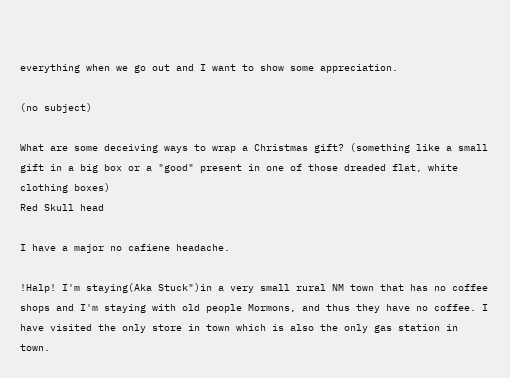everything when we go out and I want to show some appreciation.

(no subject)

What are some deceiving ways to wrap a Christmas gift? (something like a small gift in a big box or a "good" present in one of those dreaded flat, white clothing boxes)
Red Skull head

I have a major no cafiene headache.

!Halp! I'm staying(Aka Stuck")in a very small rural NM town that has no coffee shops and I'm staying with old people Mormons, and thus they have no coffee. I have visited the only store in town which is also the only gas station in town.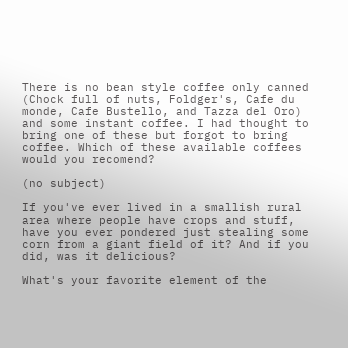There is no bean style coffee only canned (Chock full of nuts, Foldger's, Cafe du monde, Cafe Bustello, and Tazza del Oro) and some instant coffee. I had thought to bring one of these but forgot to bring coffee. Which of these available coffees would you recomend?

(no subject)

If you've ever lived in a smallish rural area where people have crops and stuff, have you ever pondered just stealing some corn from a giant field of it? And if you did, was it delicious?

What's your favorite element of the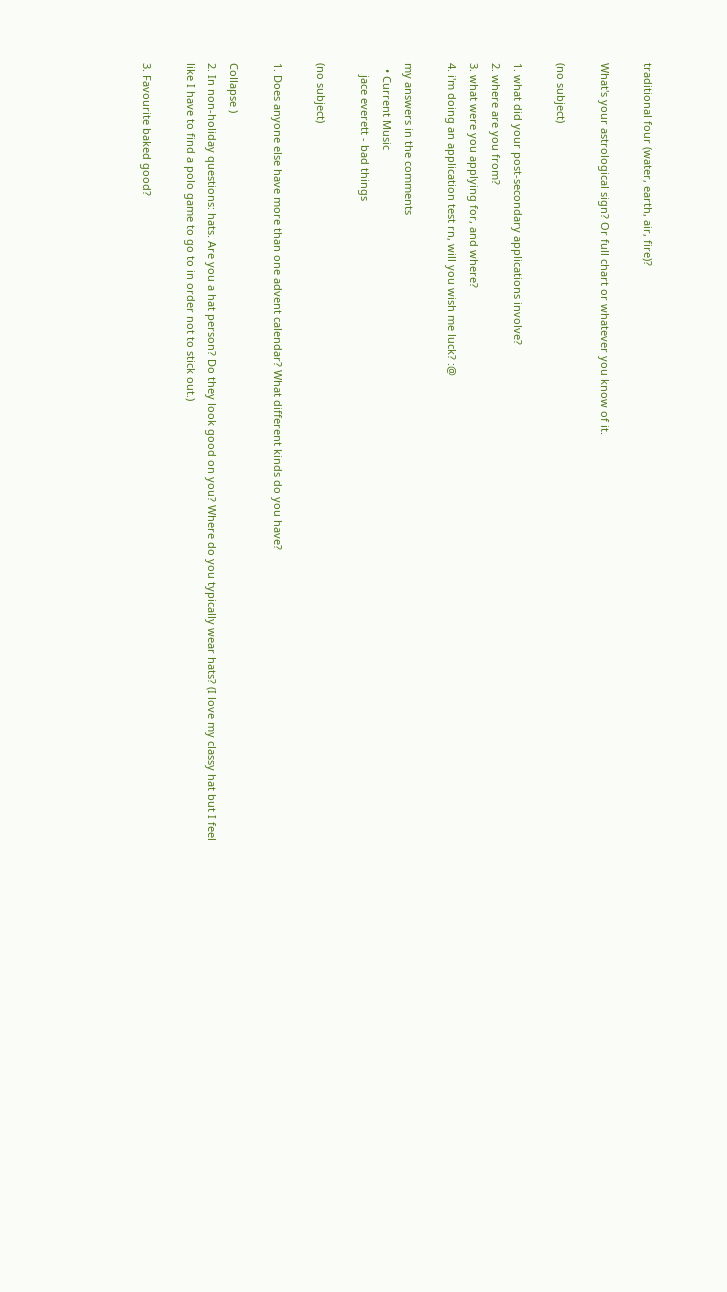traditional four (water, earth, air, fire)?

What's your astrological sign? Or full chart or whatever you know of it.

(no subject)

1. what did your post-secondary applications involve?
2. where are you from?
3. what were you applying for, and where?
4. i'm doing an application test rn, will you wish me luck? :@

my answers in the comments
  • Current Music
    jace everett - bad things

(no subject)

1. Does anyone else have more than one advent calendar? What different kinds do you have?

Collapse )
2. In non-holiday questions: hats. Are you a hat person? Do they look good on you? Where do you typically wear hats? (I love my classy hat but I feel like I have to find a polo game to go to in order not to stick out.)

3. Favourite baked good?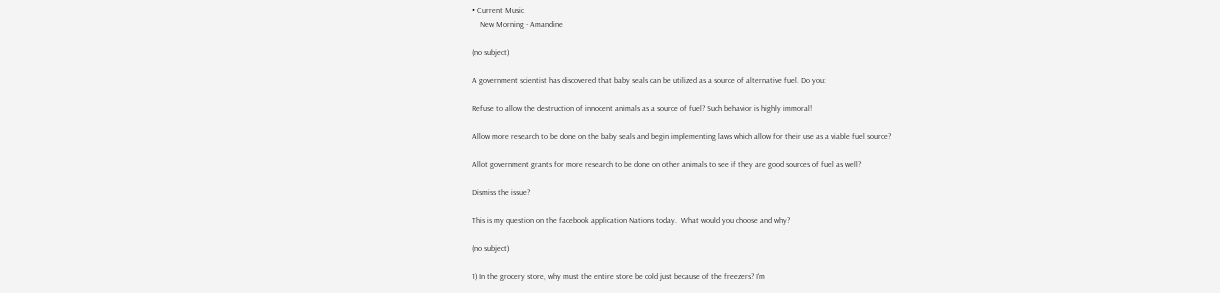• Current Music
    New Morning - Amandine

(no subject)

A government scientist has discovered that baby seals can be utilized as a source of alternative fuel. Do you:

Refuse to allow the destruction of innocent animals as a source of fuel? Such behavior is highly immoral!

Allow more research to be done on the baby seals and begin implementing laws which allow for their use as a viable fuel source?

Allot government grants for more research to be done on other animals to see if they are good sources of fuel as well?

Dismiss the issue?

This is my question on the facebook application Nations today.  What would you choose and why?

(no subject)

1) In the grocery store, why must the entire store be cold just because of the freezers? I'm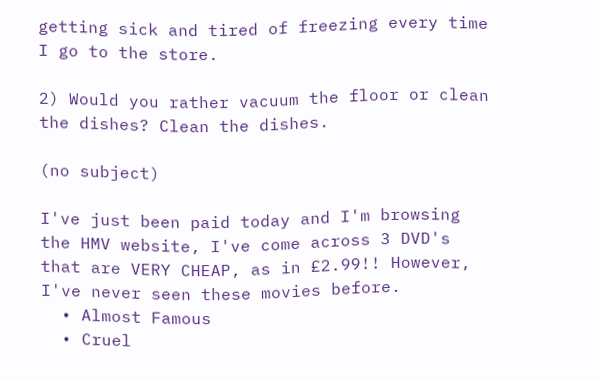getting sick and tired of freezing every time I go to the store.

2) Would you rather vacuum the floor or clean the dishes? Clean the dishes.

(no subject)

I've just been paid today and I'm browsing the HMV website, I've come across 3 DVD's that are VERY CHEAP, as in £2.99!! However, I've never seen these movies before.
  • Almost Famous
  • Cruel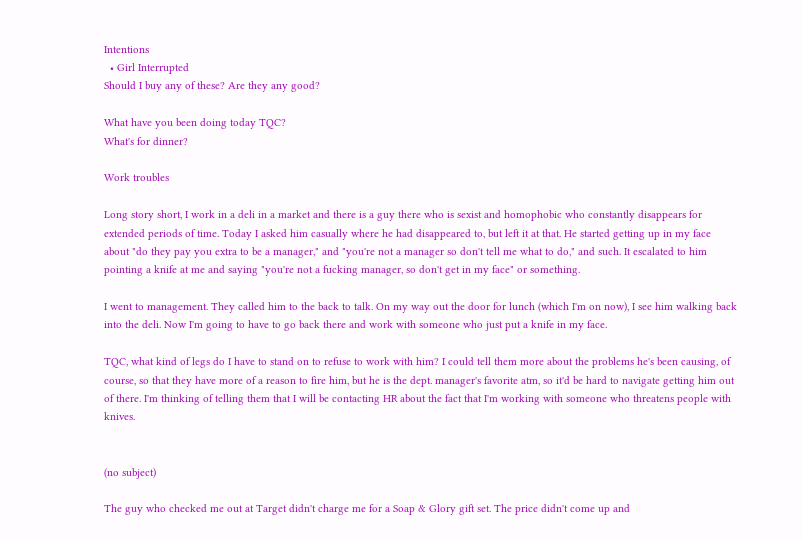Intentions
  • Girl Interrupted
Should I buy any of these? Are they any good?

What have you been doing today TQC?
What's for dinner?

Work troubles

Long story short, I work in a deli in a market and there is a guy there who is sexist and homophobic who constantly disappears for extended periods of time. Today I asked him casually where he had disappeared to, but left it at that. He started getting up in my face about "do they pay you extra to be a manager," and "you're not a manager so don't tell me what to do," and such. It escalated to him pointing a knife at me and saying "you're not a fucking manager, so don't get in my face" or something.

I went to management. They called him to the back to talk. On my way out the door for lunch (which I'm on now), I see him walking back into the deli. Now I'm going to have to go back there and work with someone who just put a knife in my face.

TQC, what kind of legs do I have to stand on to refuse to work with him? I could tell them more about the problems he's been causing, of course, so that they have more of a reason to fire him, but he is the dept. manager's favorite atm, so it'd be hard to navigate getting him out of there. I'm thinking of telling them that I will be contacting HR about the fact that I'm working with someone who threatens people with knives.


(no subject)

The guy who checked me out at Target didn't charge me for a Soap & Glory gift set. The price didn't come up and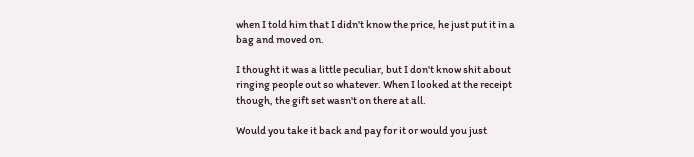when I told him that I didn't know the price, he just put it in a bag and moved on.

I thought it was a little peculiar, but I don't know shit about ringing people out so whatever. When I looked at the receipt though, the gift set wasn't on there at all.

Would you take it back and pay for it or would you just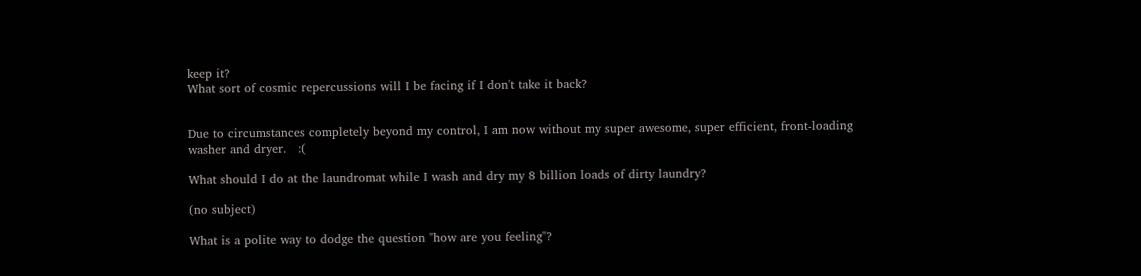keep it?
What sort of cosmic repercussions will I be facing if I don't take it back?


Due to circumstances completely beyond my control, I am now without my super awesome, super efficient, front-loading washer and dryer.   :(

What should I do at the laundromat while I wash and dry my 8 billion loads of dirty laundry?

(no subject)

What is a polite way to dodge the question "how are you feeling"?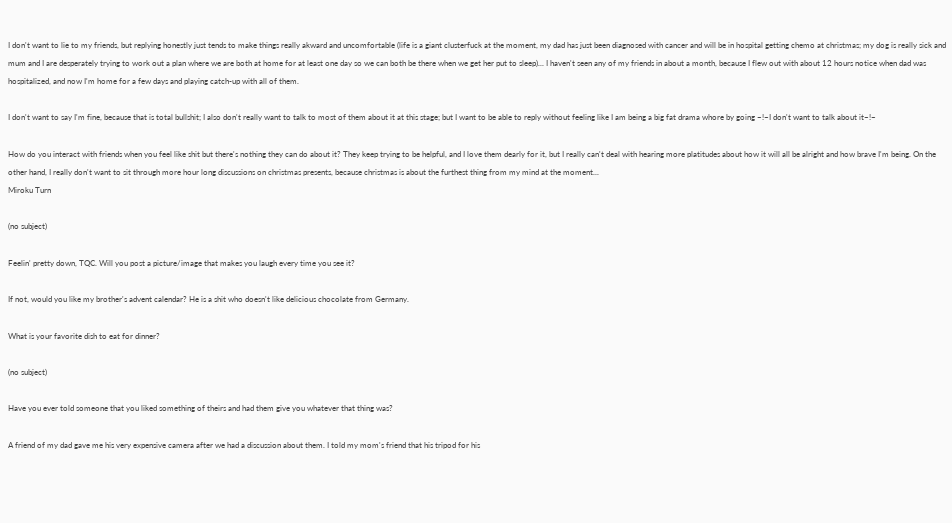I don't want to lie to my friends, but replying honestly just tends to make things really akward and uncomfortable (life is a giant clusterfuck at the moment, my dad has just been diagnosed with cancer and will be in hospital getting chemo at christmas; my dog is really sick and mum and I are desperately trying to work out a plan where we are both at home for at least one day so we can both be there when we get her put to sleep)... I haven't seen any of my friends in about a month, because I flew out with about 12 hours notice when dad was hospitalized, and now I'm home for a few days and playing catch-up with all of them.

I don't want to say I'm fine, because that is total bullshit; I also don't really want to talk to most of them about it at this stage; but I want to be able to reply without feeling like I am being a big fat drama whore by going ~!~I don't want to talk about it~!~

How do you interact with friends when you feel like shit but there's nothing they can do about it? They keep trying to be helpful, and I love them dearly for it, but I really can't deal with hearing more platitudes about how it will all be alright and how brave I'm being. On the other hand, I really don't want to sit through more hour long discussions on christmas presents, because christmas is about the furthest thing from my mind at the moment...
Miroku Turn

(no subject)

Feelin' pretty down, TQC. Will you post a picture/image that makes you laugh every time you see it?

If not, would you like my brother's advent calendar? He is a shit who doesn't like delicious chocolate from Germany.

What is your favorite dish to eat for dinner?

(no subject)

Have you ever told someone that you liked something of theirs and had them give you whatever that thing was?

A friend of my dad gave me his very expensive camera after we had a discussion about them. I told my mom's friend that his tripod for his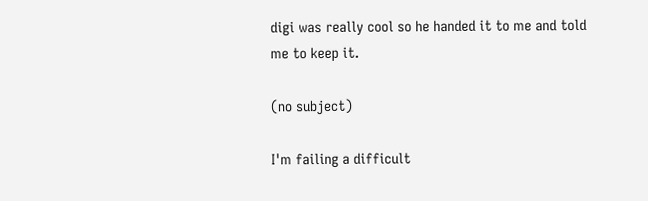digi was really cool so he handed it to me and told me to keep it.

(no subject)

I'm failing a difficult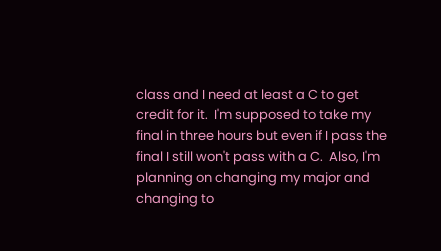class and I need at least a C to get credit for it.  I'm supposed to take my final in three hours but even if I pass the final I still won't pass with a C.  Also, I'm planning on changing my major and changing to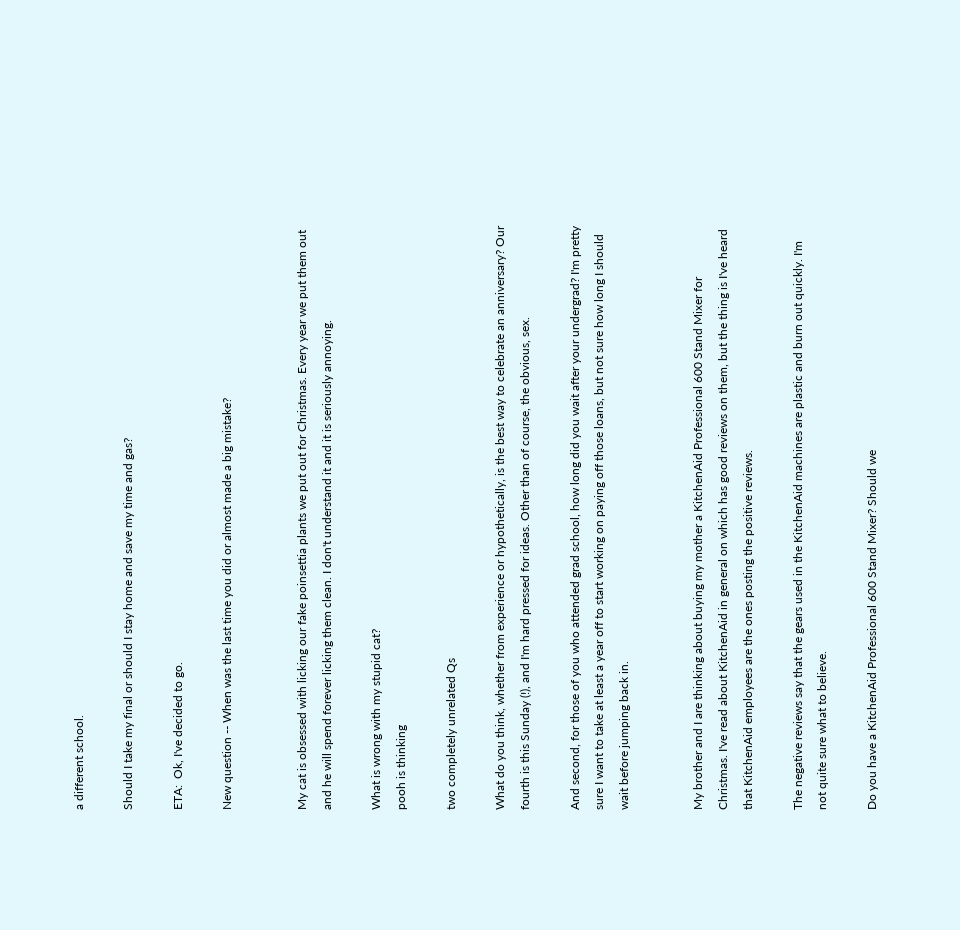a different school.

Should I take my final or should I stay home and save my time and gas?

ETA:  Ok, I've decided to go.

New question -- When was the last time you did or almost made a big mistake?


My cat is obsessed with licking our fake poinsettia plants we put out for Christmas. Every year we put them out and he will spend forever licking them clean. I don't understand it and it is seriously annoying.

What is wrong with my stupid cat?
pooh is thinking

two completely unrelated Qs

What do you think, whether from experience or hypothetically, is the best way to celebrate an anniversary? Our fourth is this Sunday (!), and I'm hard pressed for ideas. Other than of course, the obvious, sex.

And second, for those of you who attended grad school, how long did you wait after your undergrad? I'm pretty sure I want to take at least a year off to start working on paying off those loans, but not sure how long I should wait before jumping back in.


My brother and I are thinking about buying my mother a KitchenAid Professional 600 Stand Mixer for Christmas. I've read about KitchenAid in general on which has good reviews on them, but the thing is I've heard that KitchenAid employees are the ones posting the positive reviews.

The negative reviews say that the gears used in the KitchenAid machines are plastic and burn out quickly. I'm not quite sure what to believe.

Do you have a KitchenAid Professional 600 Stand Mixer? Should we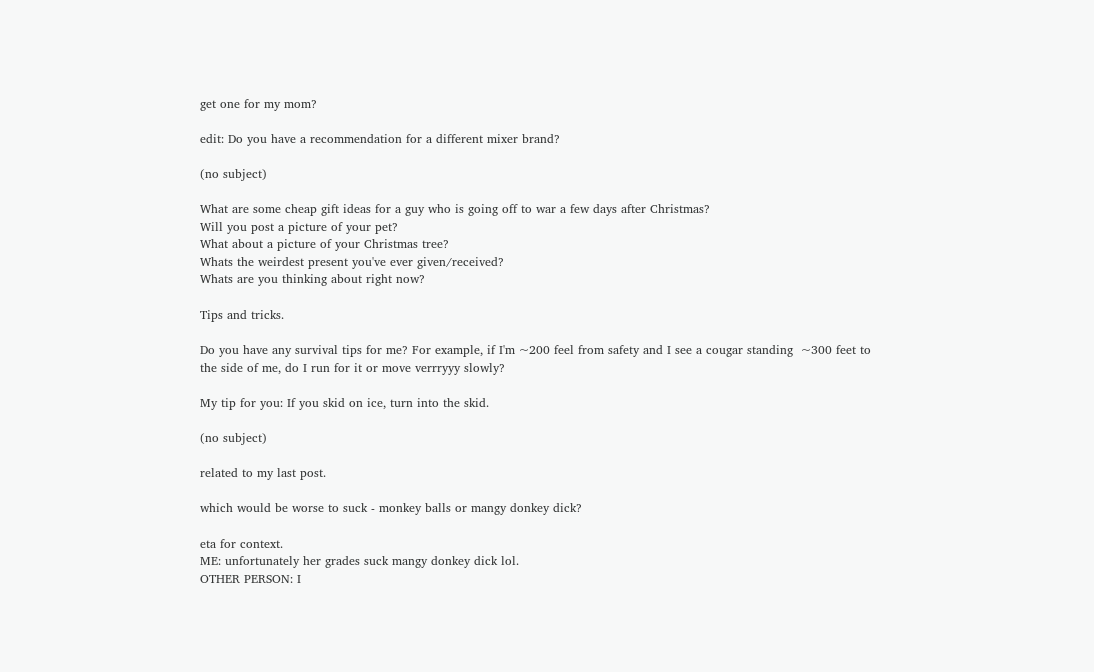get one for my mom?

edit: Do you have a recommendation for a different mixer brand?

(no subject)

What are some cheap gift ideas for a guy who is going off to war a few days after Christmas?
Will you post a picture of your pet?
What about a picture of your Christmas tree?
Whats the weirdest present you've ever given/received?
Whats are you thinking about right now?

Tips and tricks.

Do you have any survival tips for me? For example, if I'm ~200 feel from safety and I see a cougar standing  ~300 feet to the side of me, do I run for it or move verrryyy slowly?

My tip for you: If you skid on ice, turn into the skid.

(no subject)

related to my last post.

which would be worse to suck - monkey balls or mangy donkey dick?

eta for context.
ME: unfortunately her grades suck mangy donkey dick lol.
OTHER PERSON: I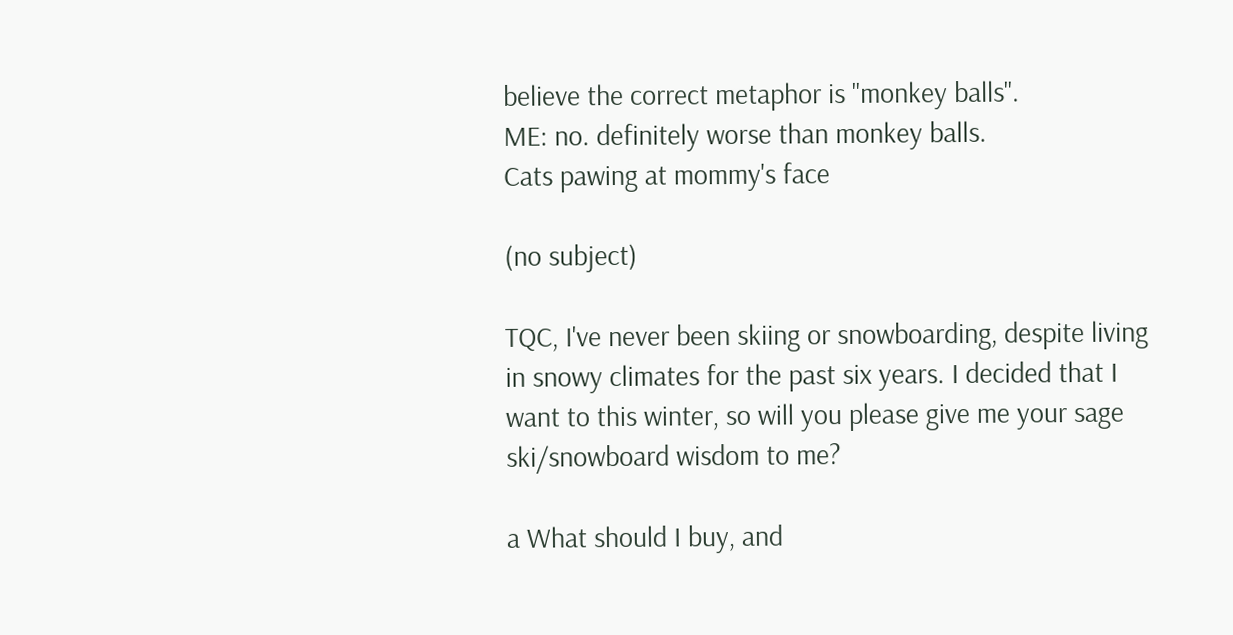believe the correct metaphor is "monkey balls".
ME: no. definitely worse than monkey balls.
Cats pawing at mommy's face

(no subject)

TQC, I've never been skiing or snowboarding, despite living in snowy climates for the past six years. I decided that I want to this winter, so will you please give me your sage ski/snowboard wisdom to me?

a What should I buy, and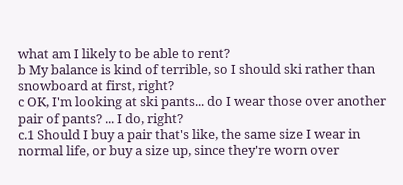what am I likely to be able to rent?
b My balance is kind of terrible, so I should ski rather than snowboard at first, right?
c OK, I'm looking at ski pants... do I wear those over another pair of pants? ... I do, right?
c.1 Should I buy a pair that's like, the same size I wear in normal life, or buy a size up, since they're worn over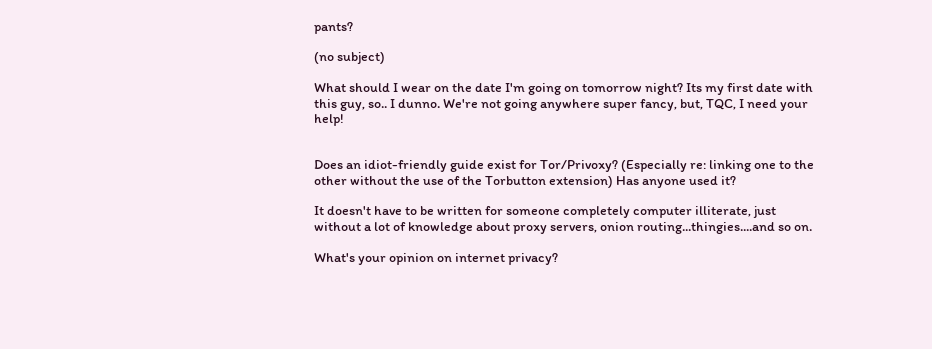pants?

(no subject)

What should I wear on the date I'm going on tomorrow night? Its my first date with this guy, so.. I dunno. We're not going anywhere super fancy, but, TQC, I need your help!


Does an idiot-friendly guide exist for Tor/Privoxy? (Especially re: linking one to the other without the use of the Torbutton extension) Has anyone used it?

It doesn't have to be written for someone completely computer illiterate, just without a lot of knowledge about proxy servers, onion routing...thingies....and so on.

What's your opinion on internet privacy?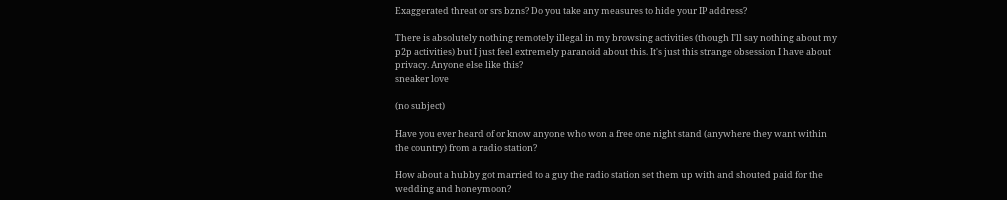Exaggerated threat or srs bzns? Do you take any measures to hide your IP address?

There is absolutely nothing remotely illegal in my browsing activities (though I'll say nothing about my p2p activities) but I just feel extremely paranoid about this. It's just this strange obsession I have about privacy. Anyone else like this?
sneaker love

(no subject)

Have you ever heard of or know anyone who won a free one night stand (anywhere they want within the country) from a radio station?

How about a hubby got married to a guy the radio station set them up with and shouted paid for the wedding and honeymoon?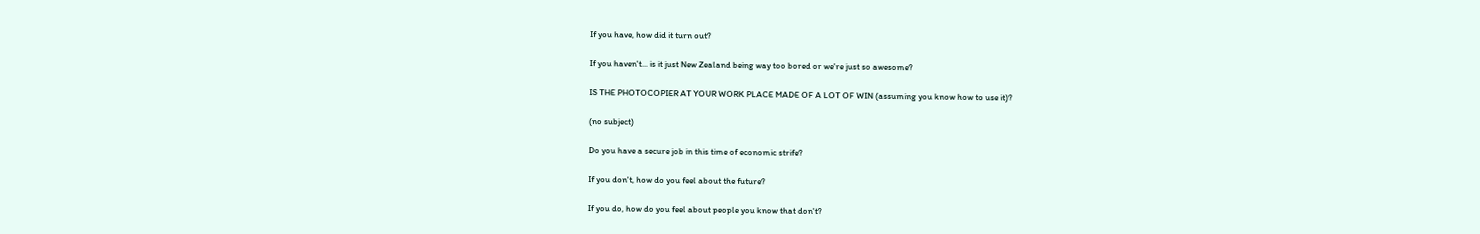If you have, how did it turn out?

If you haven't... is it just New Zealand being way too bored or we're just so awesome?

IS THE PHOTOCOPIER AT YOUR WORK PLACE MADE OF A LOT OF WIN (assuming you know how to use it)?

(no subject)

Do you have a secure job in this time of economic strife?

If you don't, how do you feel about the future?

If you do, how do you feel about people you know that don't?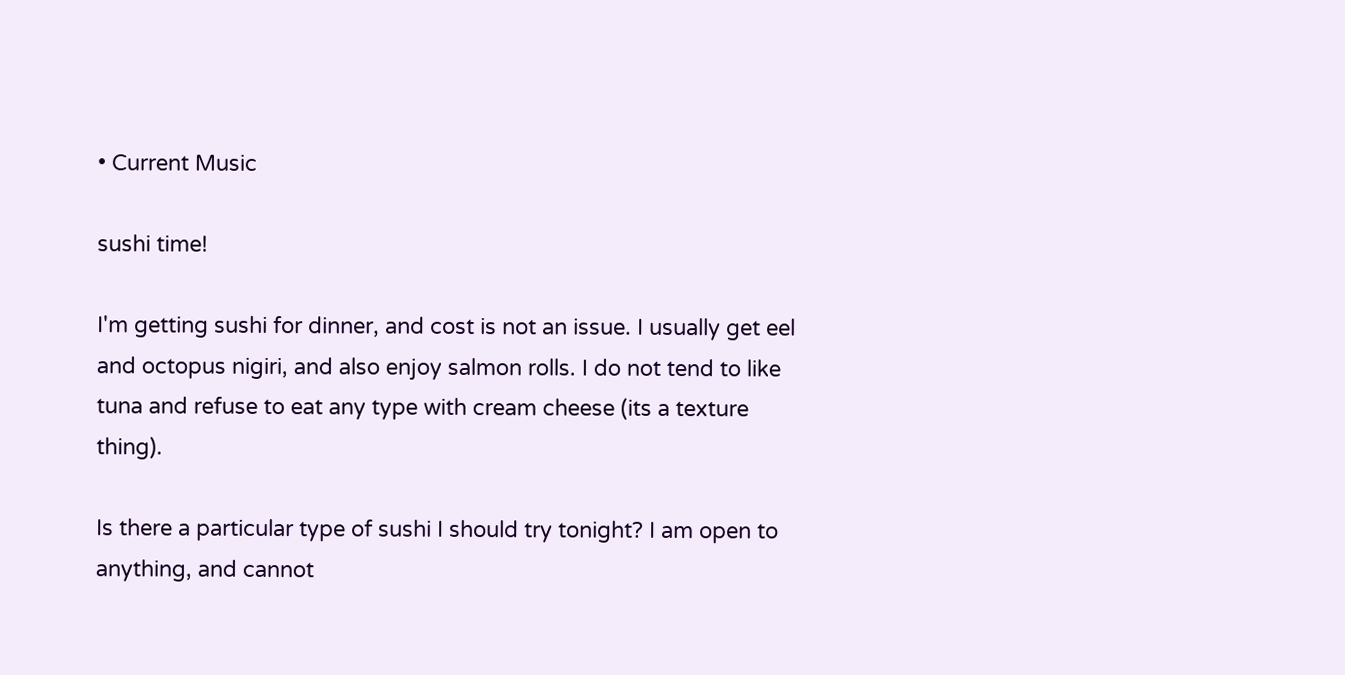• Current Music

sushi time!

I'm getting sushi for dinner, and cost is not an issue. I usually get eel and octopus nigiri, and also enjoy salmon rolls. I do not tend to like tuna and refuse to eat any type with cream cheese (its a texture thing).

Is there a particular type of sushi I should try tonight? I am open to anything, and cannot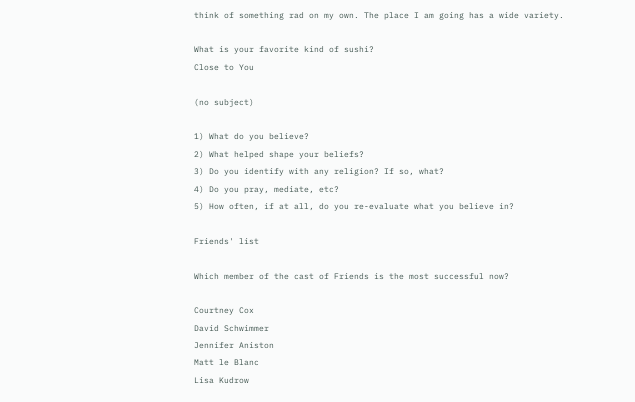think of something rad on my own. The place I am going has a wide variety.

What is your favorite kind of sushi?
Close to You

(no subject)

1) What do you believe?
2) What helped shape your beliefs?
3) Do you identify with any religion? If so, what?
4) Do you pray, mediate, etc?
5) How often, if at all, do you re-evaluate what you believe in?

Friends' list

Which member of the cast of Friends is the most successful now?

Courtney Cox
David Schwimmer
Jennifer Aniston
Matt le Blanc
Lisa Kudrow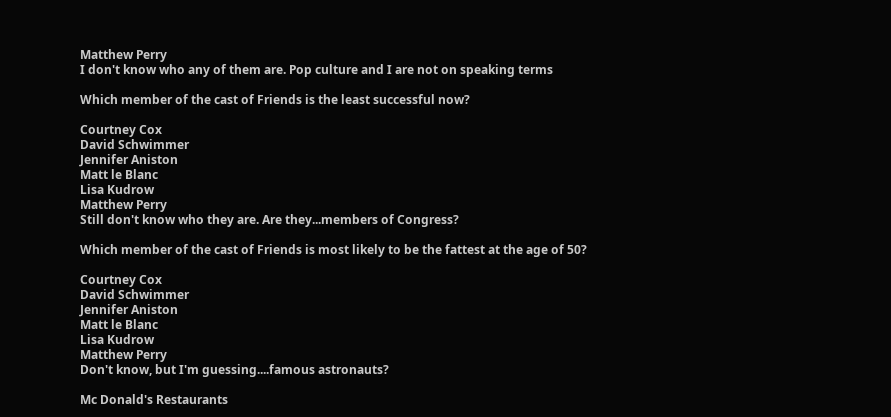Matthew Perry
I don't know who any of them are. Pop culture and I are not on speaking terms

Which member of the cast of Friends is the least successful now?

Courtney Cox
David Schwimmer
Jennifer Aniston
Matt le Blanc
Lisa Kudrow
Matthew Perry
Still don't know who they are. Are they...members of Congress?

Which member of the cast of Friends is most likely to be the fattest at the age of 50?

Courtney Cox
David Schwimmer
Jennifer Aniston
Matt le Blanc
Lisa Kudrow
Matthew Perry
Don't know, but I'm guessing....famous astronauts?

Mc Donald's Restaurants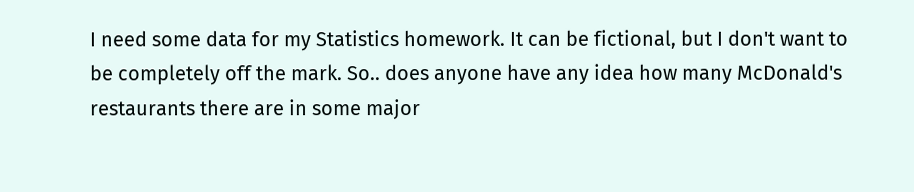I need some data for my Statistics homework. It can be fictional, but I don't want to be completely off the mark. So.. does anyone have any idea how many McDonald's restaurants there are in some major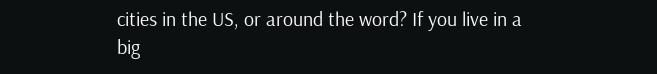cities in the US, or around the word? If you live in a big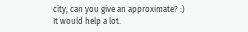city, can you give an approximate? :) It would help a lot.